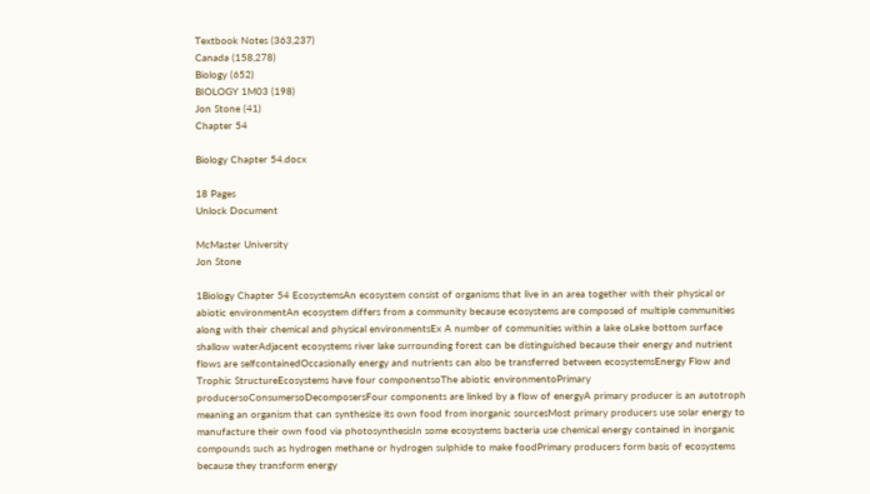Textbook Notes (363,237)
Canada (158,278)
Biology (652)
BIOLOGY 1M03 (198)
Jon Stone (41)
Chapter 54

Biology Chapter 54.docx

18 Pages
Unlock Document

McMaster University
Jon Stone

1Biology Chapter 54 EcosystemsAn ecosystem consist of organisms that live in an area together with their physical or abiotic environmentAn ecosystem differs from a community because ecosystems are composed of multiple communities along with their chemical and physical environmentsEx A number of communities within a lake oLake bottom surface shallow waterAdjacent ecosystems river lake surrounding forest can be distinguished because their energy and nutrient flows are selfcontainedOccasionally energy and nutrients can also be transferred between ecosystemsEnergy Flow and Trophic StructureEcosystems have four componentsoThe abiotic environmentoPrimary producersoConsumersoDecomposersFour components are linked by a flow of energyA primary producer is an autotroph meaning an organism that can synthesize its own food from inorganic sourcesMost primary producers use solar energy to manufacture their own food via photosynthesisIn some ecosystems bacteria use chemical energy contained in inorganic compounds such as hydrogen methane or hydrogen sulphide to make foodPrimary producers form basis of ecosystems because they transform energy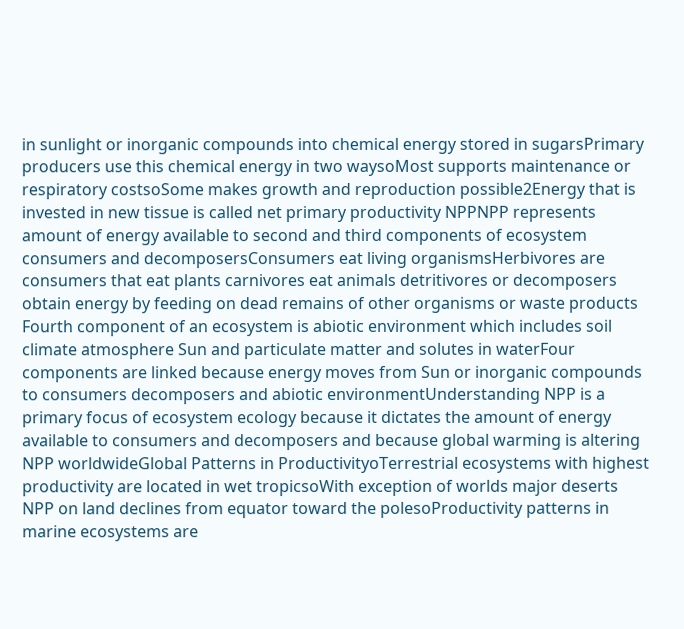in sunlight or inorganic compounds into chemical energy stored in sugarsPrimary producers use this chemical energy in two waysoMost supports maintenance or respiratory costsoSome makes growth and reproduction possible2Energy that is invested in new tissue is called net primary productivity NPPNPP represents amount of energy available to second and third components of ecosystem consumers and decomposersConsumers eat living organismsHerbivores are consumers that eat plants carnivores eat animals detritivores or decomposers obtain energy by feeding on dead remains of other organisms or waste products Fourth component of an ecosystem is abiotic environment which includes soil climate atmosphere Sun and particulate matter and solutes in waterFour components are linked because energy moves from Sun or inorganic compounds to consumers decomposers and abiotic environmentUnderstanding NPP is a primary focus of ecosystem ecology because it dictates the amount of energy available to consumers and decomposers and because global warming is altering NPP worldwideGlobal Patterns in ProductivityoTerrestrial ecosystems with highest productivity are located in wet tropicsoWith exception of worlds major deserts NPP on land declines from equator toward the polesoProductivity patterns in marine ecosystems are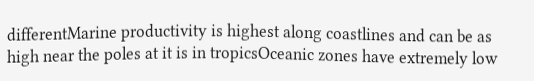differentMarine productivity is highest along coastlines and can be as high near the poles at it is in tropicsOceanic zones have extremely low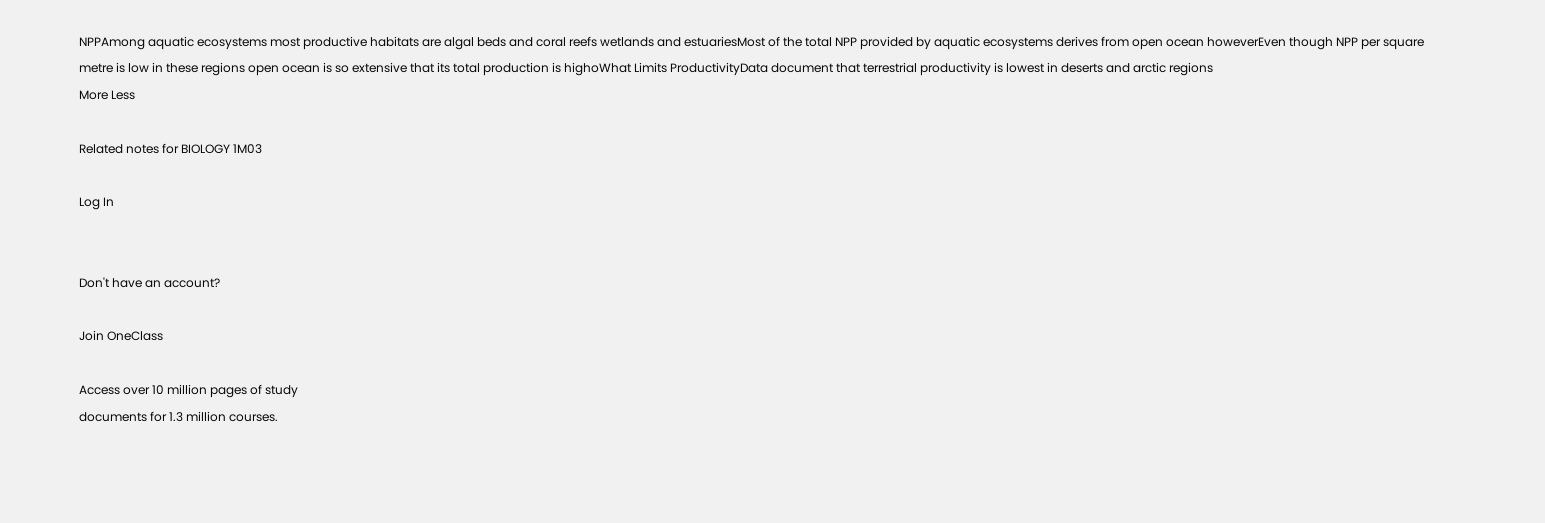NPPAmong aquatic ecosystems most productive habitats are algal beds and coral reefs wetlands and estuariesMost of the total NPP provided by aquatic ecosystems derives from open ocean howeverEven though NPP per square metre is low in these regions open ocean is so extensive that its total production is highoWhat Limits ProductivityData document that terrestrial productivity is lowest in deserts and arctic regions
More Less

Related notes for BIOLOGY 1M03

Log In


Don't have an account?

Join OneClass

Access over 10 million pages of study
documents for 1.3 million courses.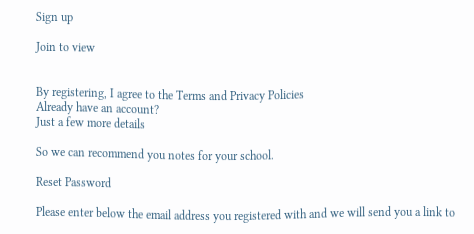Sign up

Join to view


By registering, I agree to the Terms and Privacy Policies
Already have an account?
Just a few more details

So we can recommend you notes for your school.

Reset Password

Please enter below the email address you registered with and we will send you a link to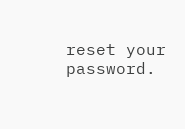reset your password.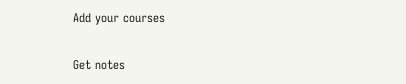Add your courses

Get notes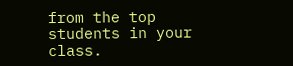from the top students in your class.